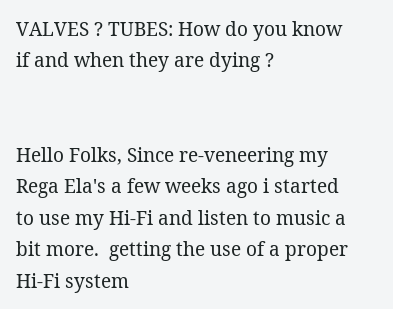VALVES ? TUBES: How do you know if and when they are dying ?


Hello Folks, Since re-veneering my Rega Ela's a few weeks ago i started to use my Hi-Fi and listen to music a bit more.  getting the use of a proper Hi-Fi system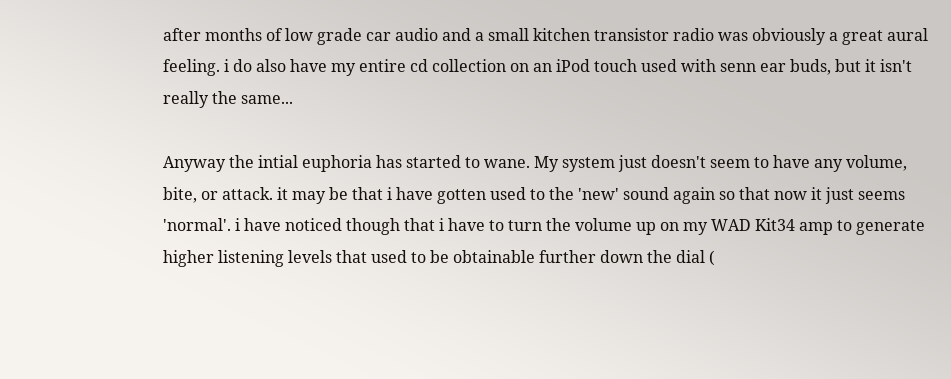after months of low grade car audio and a small kitchen transistor radio was obviously a great aural feeling. i do also have my entire cd collection on an iPod touch used with senn ear buds, but it isn't really the same...

Anyway the intial euphoria has started to wane. My system just doesn't seem to have any volume, bite, or attack. it may be that i have gotten used to the 'new' sound again so that now it just seems 'normal'. i have noticed though that i have to turn the volume up on my WAD Kit34 amp to generate higher listening levels that used to be obtainable further down the dial (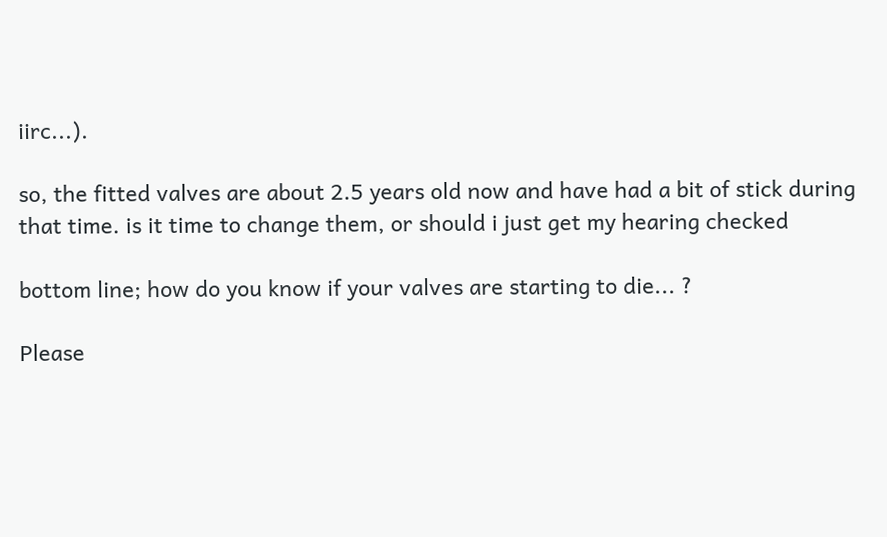iirc...).

so, the fitted valves are about 2.5 years old now and have had a bit of stick during that time. is it time to change them, or should i just get my hearing checked

bottom line; how do you know if your valves are starting to die... ?

Please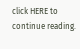click HERE to continue reading.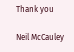Thank you

Neil McCauley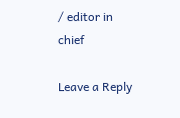/ editor in chief

Leave a Reply